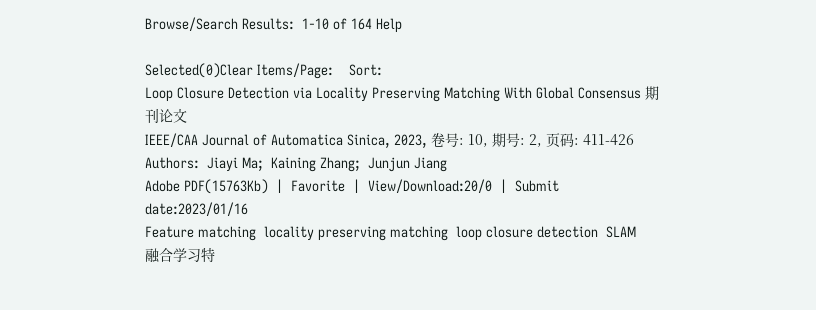Browse/Search Results:  1-10 of 164 Help

Selected(0)Clear Items/Page:    Sort:
Loop Closure Detection via Locality Preserving Matching With Global Consensus 期刊论文
IEEE/CAA Journal of Automatica Sinica, 2023, 卷号: 10, 期号: 2, 页码: 411-426
Authors:  Jiayi Ma;  Kaining Zhang;  Junjun Jiang
Adobe PDF(15763Kb)  |  Favorite  |  View/Download:20/0  |  Submit date:2023/01/16
Feature matching  locality preserving matching  loop closure detection  SLAM
融合学习特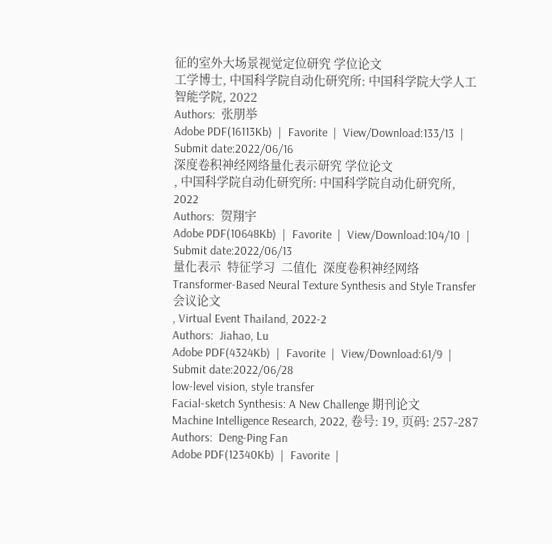征的室外大场景视觉定位研究 学位论文
工学博士, 中国科学院自动化研究所: 中国科学院大学人工智能学院, 2022
Authors:  张朋举
Adobe PDF(16113Kb)  |  Favorite  |  View/Download:133/13  |  Submit date:2022/06/16
深度卷积神经网络量化表示研究 学位论文
, 中国科学院自动化研究所: 中国科学院自动化研究所, 2022
Authors:  贺翔宇
Adobe PDF(10648Kb)  |  Favorite  |  View/Download:104/10  |  Submit date:2022/06/13
量化表示  特征学习  二值化  深度卷积神经网络
Transformer-Based Neural Texture Synthesis and Style Transfer 会议论文
, Virtual Event Thailand, 2022-2
Authors:  Jiahao, Lu
Adobe PDF(4324Kb)  |  Favorite  |  View/Download:61/9  |  Submit date:2022/06/28
low-level vision, style transfer
Facial-sketch Synthesis: A New Challenge 期刊论文
Machine Intelligence Research, 2022, 卷号: 19, 页码: 257-287
Authors:  Deng-Ping Fan
Adobe PDF(12340Kb)  |  Favorite  |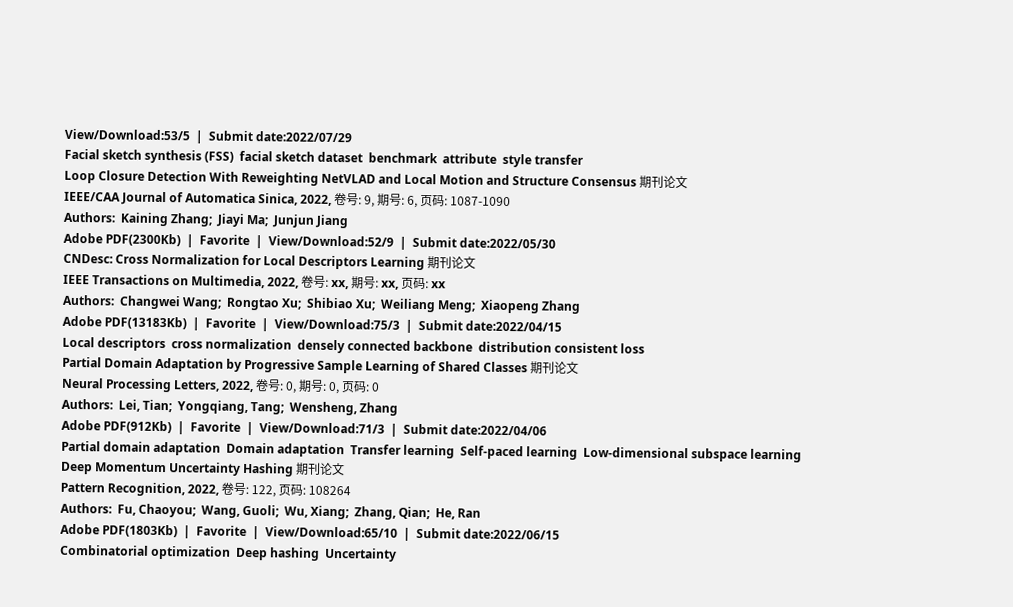View/Download:53/5  |  Submit date:2022/07/29
Facial sketch synthesis (FSS)  facial sketch dataset  benchmark  attribute  style transfer
Loop Closure Detection With Reweighting NetVLAD and Local Motion and Structure Consensus 期刊论文
IEEE/CAA Journal of Automatica Sinica, 2022, 卷号: 9, 期号: 6, 页码: 1087-1090
Authors:  Kaining Zhang;  Jiayi Ma;  Junjun Jiang
Adobe PDF(2300Kb)  |  Favorite  |  View/Download:52/9  |  Submit date:2022/05/30
CNDesc: Cross Normalization for Local Descriptors Learning 期刊论文
IEEE Transactions on Multimedia, 2022, 卷号: xx, 期号: xx, 页码: xx
Authors:  Changwei Wang;  Rongtao Xu;  Shibiao Xu;  Weiliang Meng;  Xiaopeng Zhang
Adobe PDF(13183Kb)  |  Favorite  |  View/Download:75/3  |  Submit date:2022/04/15
Local descriptors  cross normalization  densely connected backbone  distribution consistent loss
Partial Domain Adaptation by Progressive Sample Learning of Shared Classes 期刊论文
Neural Processing Letters, 2022, 卷号: 0, 期号: 0, 页码: 0
Authors:  Lei, Tian;  Yongqiang, Tang;  Wensheng, Zhang
Adobe PDF(912Kb)  |  Favorite  |  View/Download:71/3  |  Submit date:2022/04/06
Partial domain adaptation  Domain adaptation  Transfer learning  Self-paced learning  Low-dimensional subspace learning
Deep Momentum Uncertainty Hashing 期刊论文
Pattern Recognition, 2022, 卷号: 122, 页码: 108264
Authors:  Fu, Chaoyou;  Wang, Guoli;  Wu, Xiang;  Zhang, Qian;  He, Ran
Adobe PDF(1803Kb)  |  Favorite  |  View/Download:65/10  |  Submit date:2022/06/15
Combinatorial optimization  Deep hashing  Uncertainty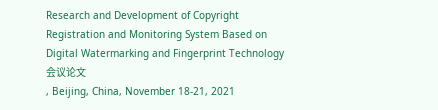Research and Development of Copyright Registration and Monitoring System Based on Digital Watermarking and Fingerprint Technology 会议论文
, Beijing, China, November 18-21, 2021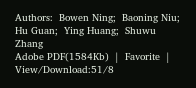Authors:  Bowen Ning;  Baoning Niu;  Hu Guan;  Ying Huang;  Shuwu Zhang
Adobe PDF(1584Kb)  |  Favorite  |  View/Download:51/8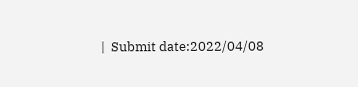|  Submit date:2022/04/08